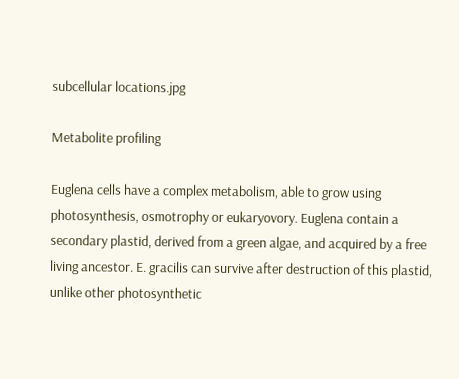subcellular locations.jpg

Metabolite profiling

Euglena cells have a complex metabolism, able to grow using photosynthesis, osmotrophy or eukaryovory. Euglena contain a secondary plastid, derived from a green algae, and acquired by a free living ancestor. E. gracilis can survive after destruction of this plastid, unlike other photosynthetic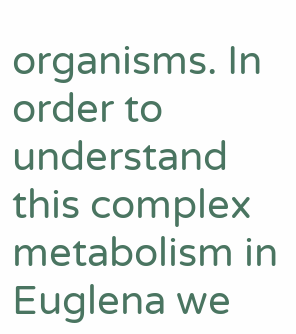organisms. In order to understand this complex metabolism in Euglena we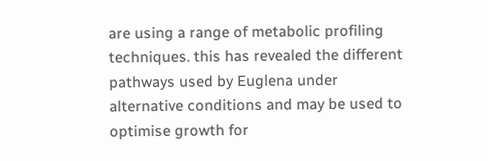are using a range of metabolic profiling techniques. this has revealed the different pathways used by Euglena under alternative conditions and may be used to optimise growth for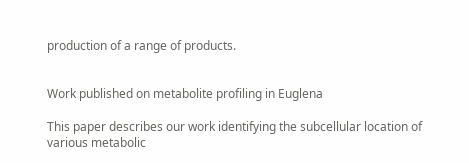production of a range of products.


Work published on metabolite profiling in Euglena

This paper describes our work identifying the subcellular location of various metabolic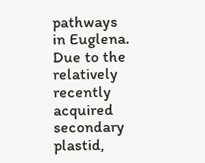pathways in Euglena. Due to the relatively recently acquired secondary plastid,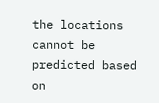the locations cannot be predicted based on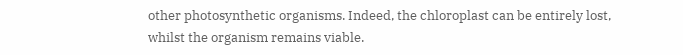other photosynthetic organisms. Indeed, the chloroplast can be entirely lost, whilst the organism remains viable.